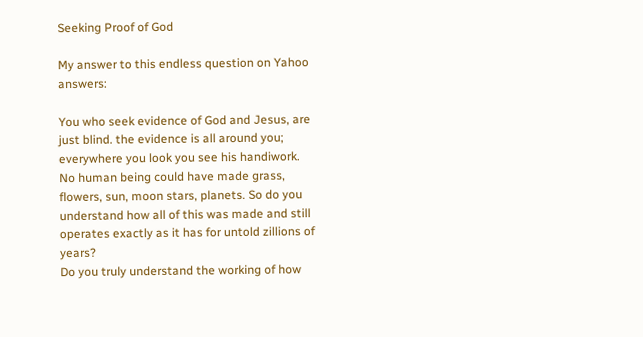Seeking Proof of God

My answer to this endless question on Yahoo answers:

You who seek evidence of God and Jesus, are just blind. the evidence is all around you; everywhere you look you see his handiwork. No human being could have made grass, flowers, sun, moon stars, planets. So do you understand how all of this was made and still operates exactly as it has for untold zillions of years?
Do you truly understand the working of how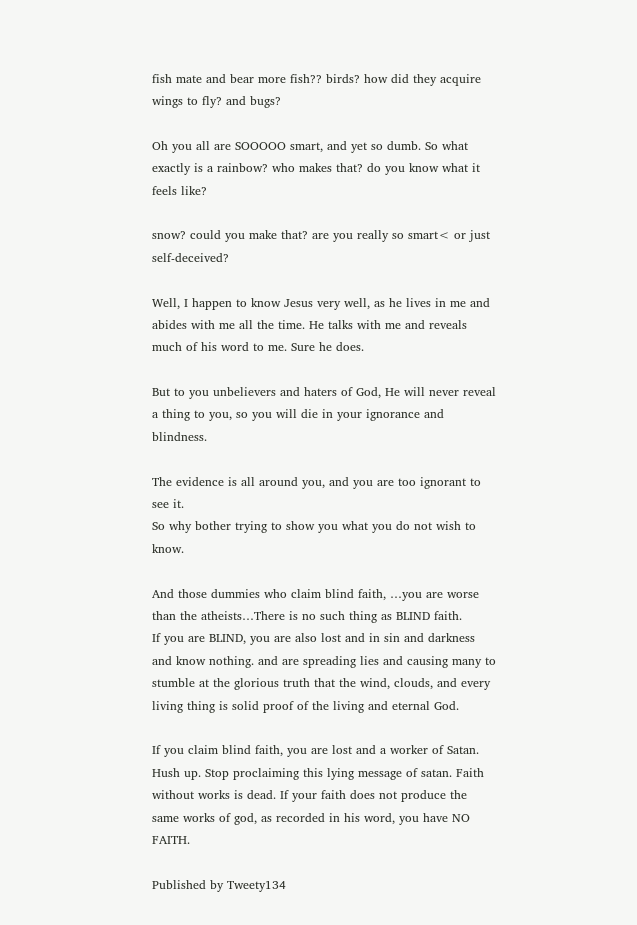fish mate and bear more fish?? birds? how did they acquire wings to fly? and bugs?

Oh you all are SOOOOO smart, and yet so dumb. So what exactly is a rainbow? who makes that? do you know what it feels like?

snow? could you make that? are you really so smart< or just self-deceived?

Well, I happen to know Jesus very well, as he lives in me and abides with me all the time. He talks with me and reveals much of his word to me. Sure he does.

But to you unbelievers and haters of God, He will never reveal a thing to you, so you will die in your ignorance and blindness.

The evidence is all around you, and you are too ignorant to see it.
So why bother trying to show you what you do not wish to know.

And those dummies who claim blind faith, …you are worse than the atheists…There is no such thing as BLIND faith.
If you are BLIND, you are also lost and in sin and darkness and know nothing. and are spreading lies and causing many to stumble at the glorious truth that the wind, clouds, and every living thing is solid proof of the living and eternal God.

If you claim blind faith, you are lost and a worker of Satan. Hush up. Stop proclaiming this lying message of satan. Faith without works is dead. If your faith does not produce the same works of god, as recorded in his word, you have NO FAITH.

Published by Tweety134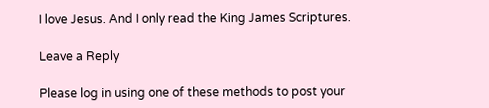I love Jesus. And I only read the King James Scriptures.

Leave a Reply

Please log in using one of these methods to post your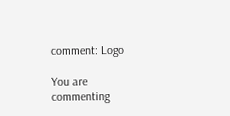comment: Logo

You are commenting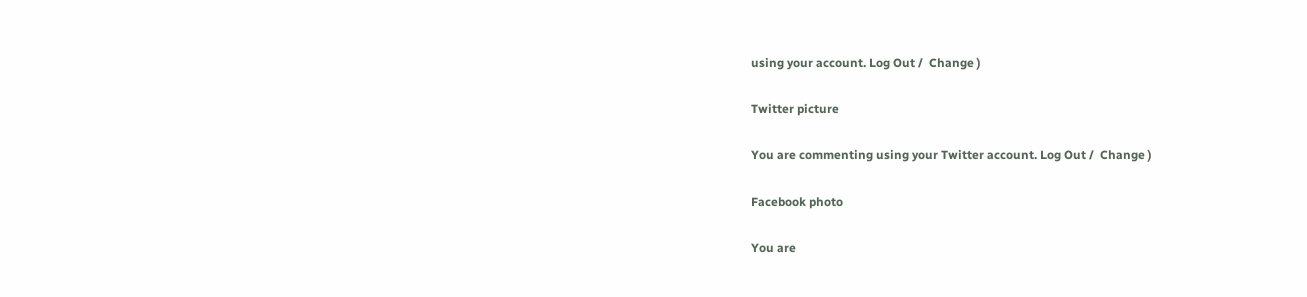using your account. Log Out /  Change )

Twitter picture

You are commenting using your Twitter account. Log Out /  Change )

Facebook photo

You are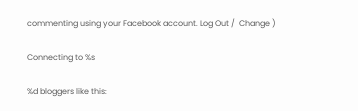commenting using your Facebook account. Log Out /  Change )

Connecting to %s

%d bloggers like this: